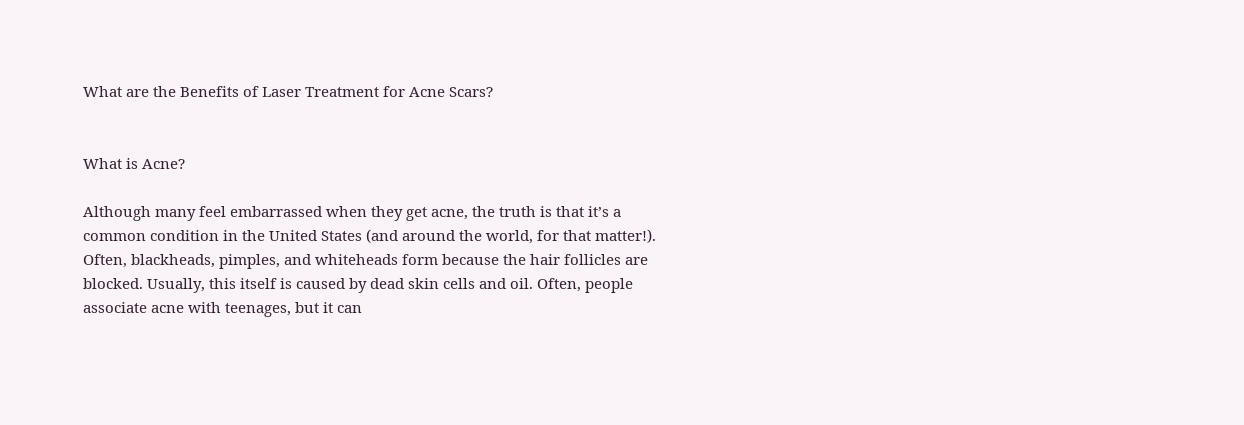What are the Benefits of Laser Treatment for Acne Scars?


What is Acne?

Although many feel embarrassed when they get acne, the truth is that it’s a common condition in the United States (and around the world, for that matter!). Often, blackheads, pimples, and whiteheads form because the hair follicles are blocked. Usually, this itself is caused by dead skin cells and oil. Often, people associate acne with teenages, but it can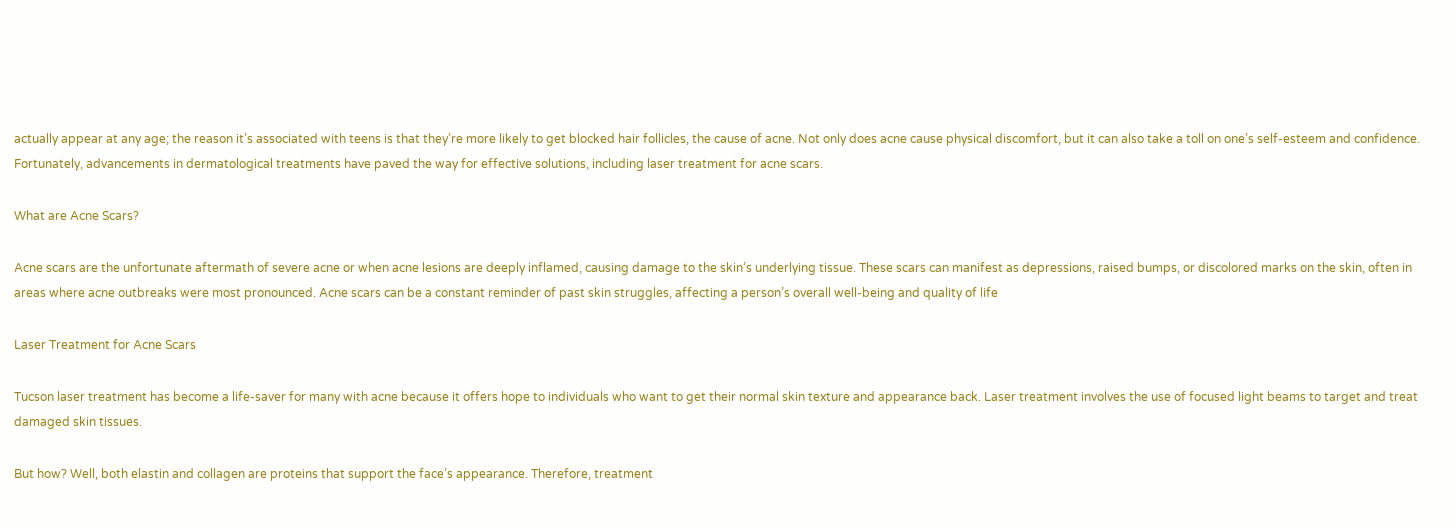actually appear at any age; the reason it’s associated with teens is that they’re more likely to get blocked hair follicles, the cause of acne. Not only does acne cause physical discomfort, but it can also take a toll on one’s self-esteem and confidence. Fortunately, advancements in dermatological treatments have paved the way for effective solutions, including laser treatment for acne scars.

What are Acne Scars?

Acne scars are the unfortunate aftermath of severe acne or when acne lesions are deeply inflamed, causing damage to the skin’s underlying tissue. These scars can manifest as depressions, raised bumps, or discolored marks on the skin, often in areas where acne outbreaks were most pronounced. Acne scars can be a constant reminder of past skin struggles, affecting a person’s overall well-being and quality of life

Laser Treatment for Acne Scars

Tucson laser treatment has become a life-saver for many with acne because it offers hope to individuals who want to get their normal skin texture and appearance back. Laser treatment involves the use of focused light beams to target and treat damaged skin tissues.

But how? Well, both elastin and collagen are proteins that support the face’s appearance. Therefore, treatment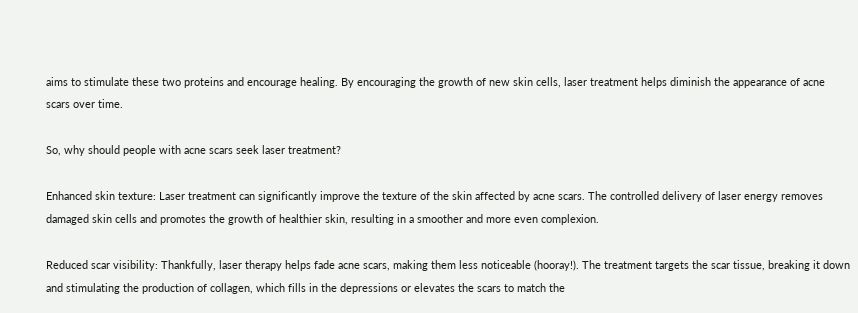aims to stimulate these two proteins and encourage healing. By encouraging the growth of new skin cells, laser treatment helps diminish the appearance of acne scars over time.

So, why should people with acne scars seek laser treatment?

Enhanced skin texture: Laser treatment can significantly improve the texture of the skin affected by acne scars. The controlled delivery of laser energy removes damaged skin cells and promotes the growth of healthier skin, resulting in a smoother and more even complexion.

Reduced scar visibility: Thankfully, laser therapy helps fade acne scars, making them less noticeable (hooray!). The treatment targets the scar tissue, breaking it down and stimulating the production of collagen, which fills in the depressions or elevates the scars to match the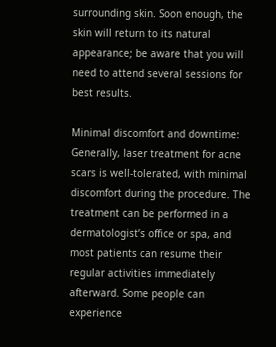surrounding skin. Soon enough, the skin will return to its natural appearance; be aware that you will need to attend several sessions for best results.

Minimal discomfort and downtime: Generally, laser treatment for acne scars is well-tolerated, with minimal discomfort during the procedure. The treatment can be performed in a dermatologist’s office or spa, and most patients can resume their regular activities immediately afterward. Some people can experience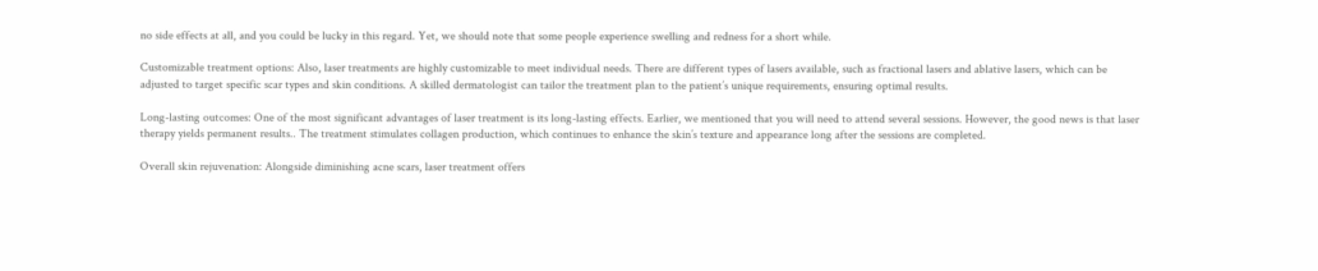no side effects at all, and you could be lucky in this regard. Yet, we should note that some people experience swelling and redness for a short while.

Customizable treatment options: Also, laser treatments are highly customizable to meet individual needs. There are different types of lasers available, such as fractional lasers and ablative lasers, which can be adjusted to target specific scar types and skin conditions. A skilled dermatologist can tailor the treatment plan to the patient’s unique requirements, ensuring optimal results.

Long-lasting outcomes: One of the most significant advantages of laser treatment is its long-lasting effects. Earlier, we mentioned that you will need to attend several sessions. However, the good news is that laser therapy yields permanent results.. The treatment stimulates collagen production, which continues to enhance the skin’s texture and appearance long after the sessions are completed.

Overall skin rejuvenation: Alongside diminishing acne scars, laser treatment offers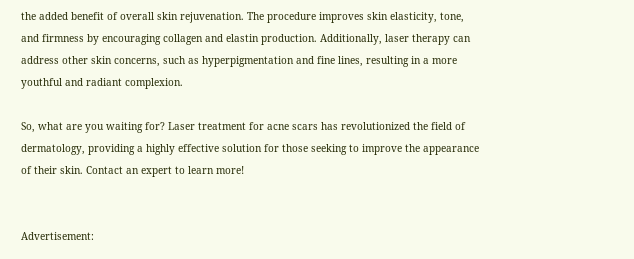the added benefit of overall skin rejuvenation. The procedure improves skin elasticity, tone, and firmness by encouraging collagen and elastin production. Additionally, laser therapy can address other skin concerns, such as hyperpigmentation and fine lines, resulting in a more youthful and radiant complexion.

So, what are you waiting for? Laser treatment for acne scars has revolutionized the field of dermatology, providing a highly effective solution for those seeking to improve the appearance of their skin. Contact an expert to learn more!


Advertisement: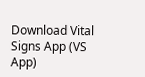Download Vital Signs App (VS App)